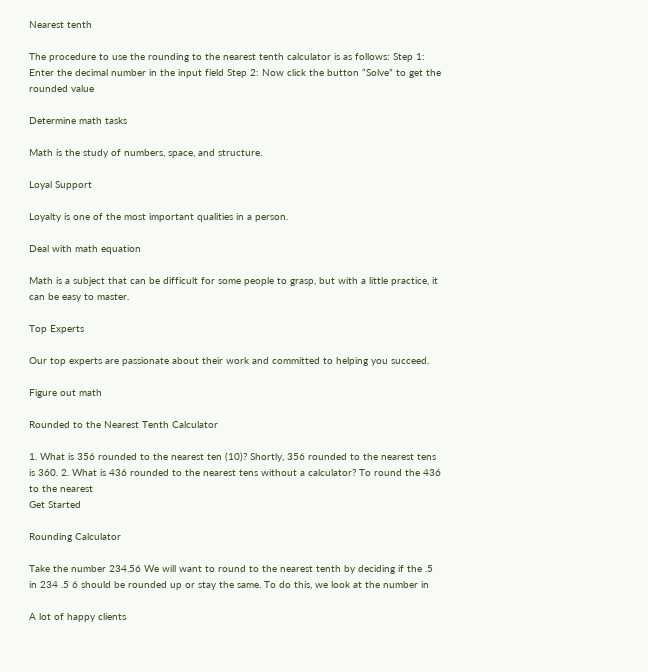Nearest tenth

The procedure to use the rounding to the nearest tenth calculator is as follows: Step 1: Enter the decimal number in the input field Step 2: Now click the button “Solve” to get the rounded value

Determine math tasks

Math is the study of numbers, space, and structure.

Loyal Support

Loyalty is one of the most important qualities in a person.

Deal with math equation

Math is a subject that can be difficult for some people to grasp, but with a little practice, it can be easy to master.

Top Experts

Our top experts are passionate about their work and committed to helping you succeed.

Figure out math

Rounded to the Nearest Tenth Calculator

1. What is 356 rounded to the nearest ten (10)? Shortly, 356 rounded to the nearest tens is 360. 2. What is 436 rounded to the nearest tens without a calculator? To round the 436 to the nearest
Get Started

Rounding Calculator

Take the number 234.56 We will want to round to the nearest tenth by deciding if the .5 in 234 .5 6 should be rounded up or stay the same. To do this, we look at the number in

A lot of happy clients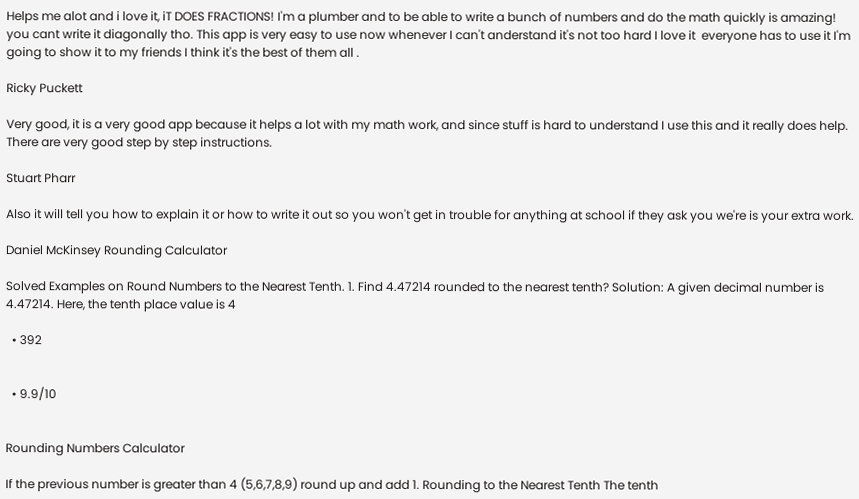Helps me alot and i love it, iT DOES FRACTIONS! I'm a plumber and to be able to write a bunch of numbers and do the math quickly is amazing! you cant write it diagonally tho. This app is very easy to use now whenever I can't anderstand it's not too hard I love it  everyone has to use it I'm going to show it to my friends I think it's the best of them all .

Ricky Puckett

Very good, it is a very good app because it helps a lot with my math work, and since stuff is hard to understand I use this and it really does help. There are very good step by step instructions.

Stuart Pharr

Also it will tell you how to explain it or how to write it out so you won't get in trouble for anything at school if they ask you we're is your extra work.

Daniel McKinsey Rounding Calculator

Solved Examples on Round Numbers to the Nearest Tenth. 1. Find 4.47214 rounded to the nearest tenth? Solution: A given decimal number is 4.47214. Here, the tenth place value is 4

  • 392


  • 9.9/10


Rounding Numbers Calculator

If the previous number is greater than 4 (5,6,7,8,9) round up and add 1. Rounding to the Nearest Tenth The tenth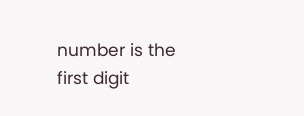number is the first digit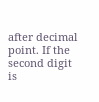after decimal point. If the second digit is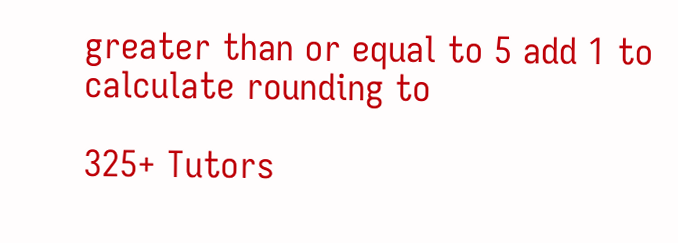greater than or equal to 5 add 1 to calculate rounding to

325+ Tutors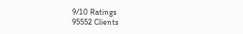9/10 Ratings
95552 Clients